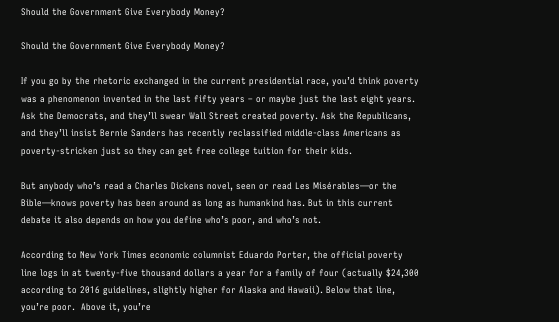Should the Government Give Everybody Money?

Should the Government Give Everybody Money?

If you go by the rhetoric exchanged in the current presidential race, you’d think poverty was a phenomenon invented in the last fifty years – or maybe just the last eight years. Ask the Democrats, and they’ll swear Wall Street created poverty. Ask the Republicans, and they’ll insist Bernie Sanders has recently reclassified middle-class Americans as poverty-stricken just so they can get free college tuition for their kids.

But anybody who’s read a Charles Dickens novel, seen or read Les Misérables—or the Bible—knows poverty has been around as long as humankind has. But in this current debate it also depends on how you define who’s poor, and who’s not.

According to New York Times economic columnist Eduardo Porter, the official poverty line logs in at twenty-five thousand dollars a year for a family of four (actually $24,300 according to 2016 guidelines, slightly higher for Alaska and Hawaii). Below that line, you’re poor.  Above it, you’re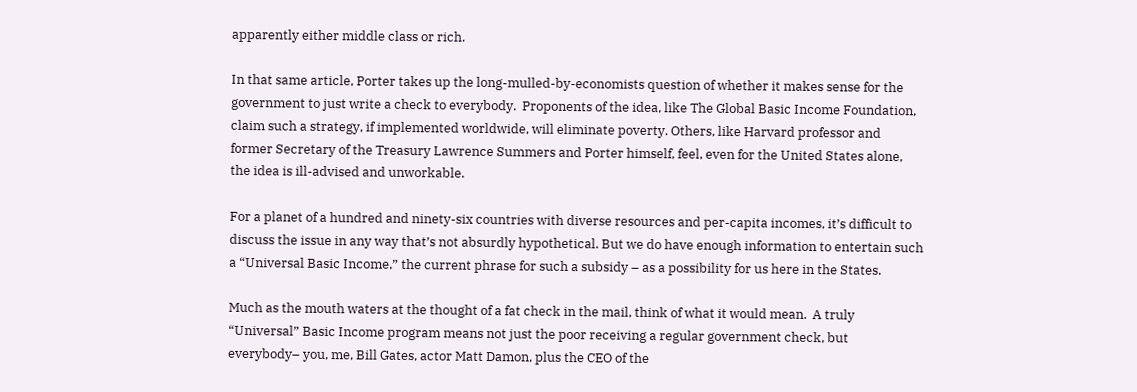apparently either middle class or rich.

In that same article, Porter takes up the long-mulled-by-economists question of whether it makes sense for the government to just write a check to everybody.  Proponents of the idea, like The Global Basic Income Foundation, claim such a strategy, if implemented worldwide, will eliminate poverty. Others, like Harvard professor and former Secretary of the Treasury Lawrence Summers and Porter himself, feel, even for the United States alone, the idea is ill-advised and unworkable.

For a planet of a hundred and ninety-six countries with diverse resources and per-capita incomes, it’s difficult to discuss the issue in any way that’s not absurdly hypothetical. But we do have enough information to entertain such a “Universal Basic Income,” the current phrase for such a subsidy – as a possibility for us here in the States.

Much as the mouth waters at the thought of a fat check in the mail, think of what it would mean.  A truly “Universal” Basic Income program means not just the poor receiving a regular government check, but everybody– you, me, Bill Gates, actor Matt Damon, plus the CEO of the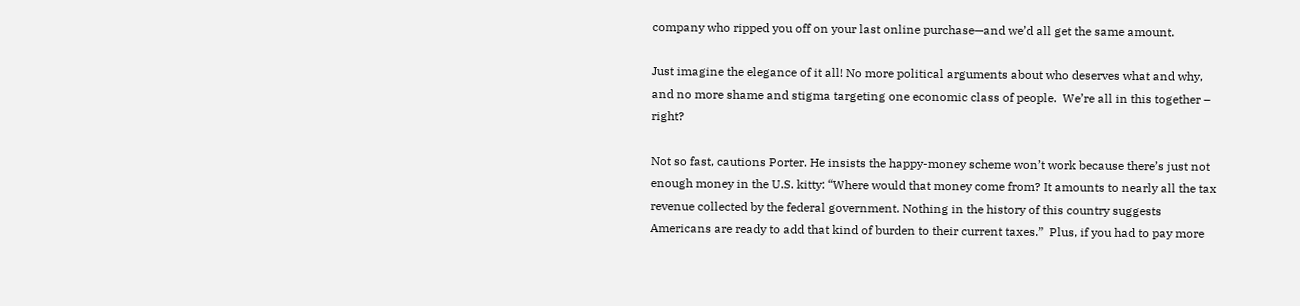company who ripped you off on your last online purchase—and we’d all get the same amount.

Just imagine the elegance of it all! No more political arguments about who deserves what and why, and no more shame and stigma targeting one economic class of people.  We’re all in this together – right?

Not so fast, cautions Porter. He insists the happy-money scheme won’t work because there’s just not enough money in the U.S. kitty: “Where would that money come from? It amounts to nearly all the tax revenue collected by the federal government. Nothing in the history of this country suggests Americans are ready to add that kind of burden to their current taxes.”  Plus, if you had to pay more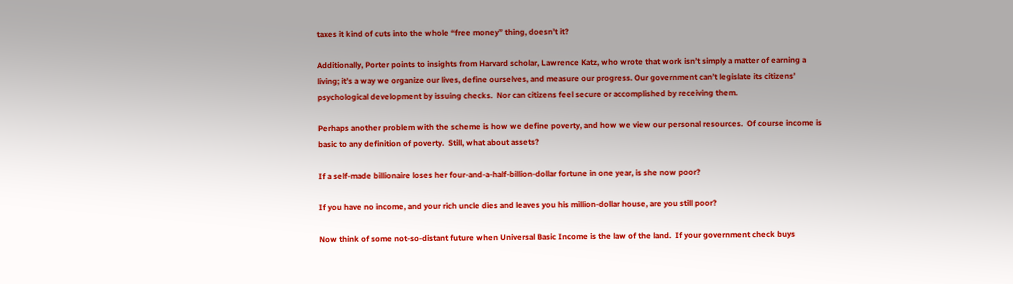taxes it kind of cuts into the whole “free money” thing, doesn’t it?

Additionally, Porter points to insights from Harvard scholar, Lawrence Katz, who wrote that work isn’t simply a matter of earning a living; it’s a way we organize our lives, define ourselves, and measure our progress. Our government can’t legislate its citizens’ psychological development by issuing checks.  Nor can citizens feel secure or accomplished by receiving them.

Perhaps another problem with the scheme is how we define poverty, and how we view our personal resources.  Of course income is basic to any definition of poverty.  Still, what about assets?

If a self-made billionaire loses her four-and-a-half-billion-dollar fortune in one year, is she now poor?

If you have no income, and your rich uncle dies and leaves you his million-dollar house, are you still poor?

Now think of some not-so-distant future when Universal Basic Income is the law of the land.  If your government check buys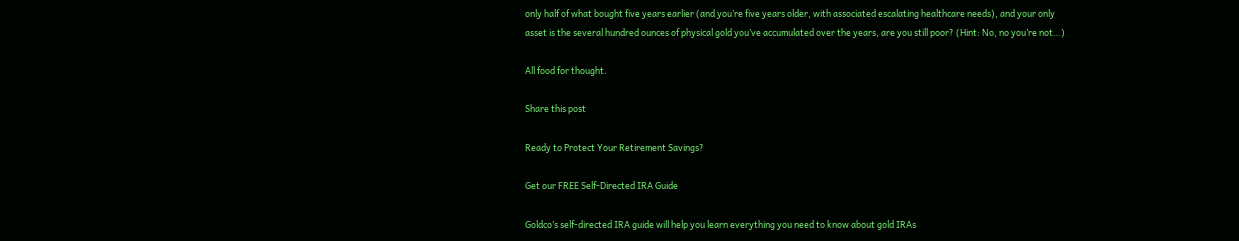only half of what bought five years earlier (and you’re five years older, with associated escalating healthcare needs), and your only asset is the several hundred ounces of physical gold you’ve accumulated over the years, are you still poor? (Hint: No, no you’re not…)

All food for thought.

Share this post

Ready to Protect Your Retirement Savings?

Get our FREE Self-Directed IRA Guide

Goldco’s self-directed IRA guide will help you learn everything you need to know about gold IRAs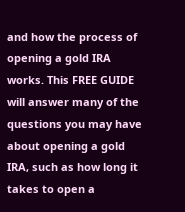and how the process of opening a gold IRA works. This FREE GUIDE will answer many of the questions you may have about opening a gold IRA, such as how long it takes to open a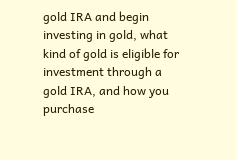gold IRA and begin investing in gold, what kind of gold is eligible for investment through a gold IRA, and how you purchase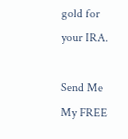gold for your IRA.

Send Me My FREE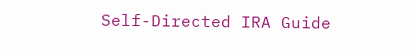Self-Directed IRA Guide